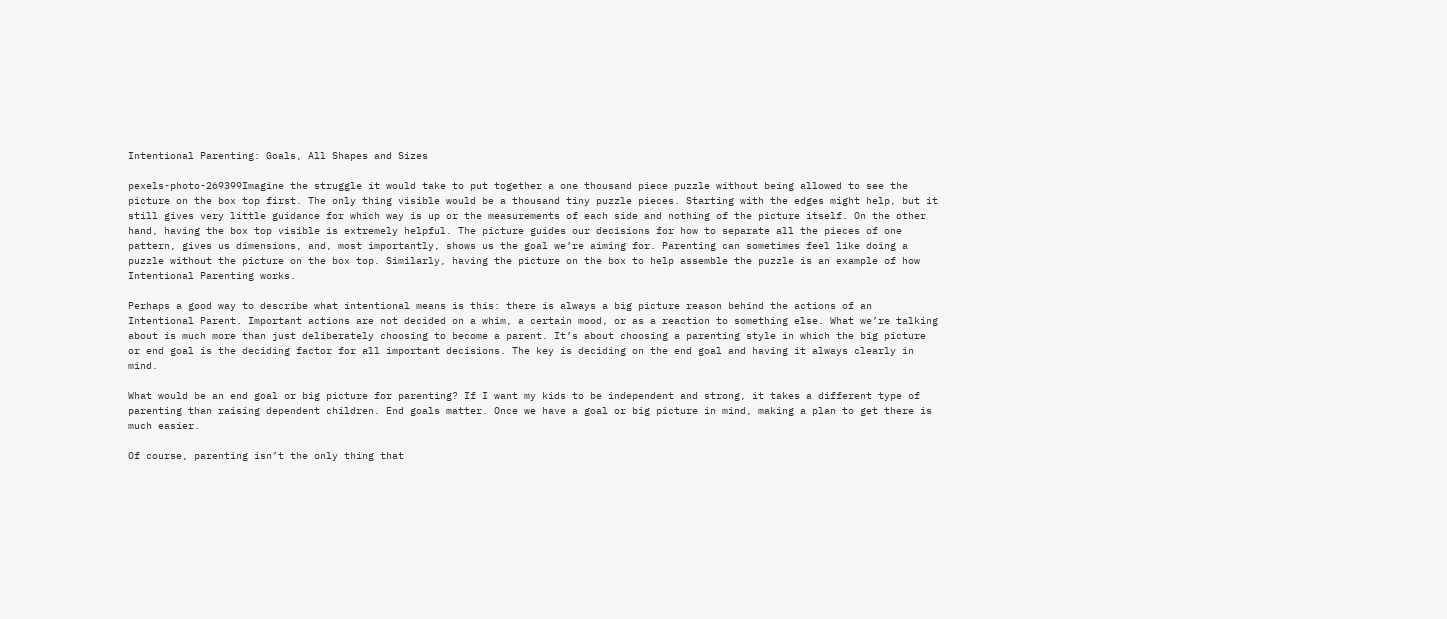Intentional Parenting: Goals, All Shapes and Sizes

pexels-photo-269399Imagine the struggle it would take to put together a one thousand piece puzzle without being allowed to see the picture on the box top first. The only thing visible would be a thousand tiny puzzle pieces. Starting with the edges might help, but it still gives very little guidance for which way is up or the measurements of each side and nothing of the picture itself. On the other hand, having the box top visible is extremely helpful. The picture guides our decisions for how to separate all the pieces of one pattern, gives us dimensions, and, most importantly, shows us the goal we’re aiming for. Parenting can sometimes feel like doing a puzzle without the picture on the box top. Similarly, having the picture on the box to help assemble the puzzle is an example of how Intentional Parenting works.

Perhaps a good way to describe what intentional means is this: there is always a big picture reason behind the actions of an Intentional Parent. Important actions are not decided on a whim, a certain mood, or as a reaction to something else. What we’re talking about is much more than just deliberately choosing to become a parent. It’s about choosing a parenting style in which the big picture or end goal is the deciding factor for all important decisions. The key is deciding on the end goal and having it always clearly in mind.

What would be an end goal or big picture for parenting? If I want my kids to be independent and strong, it takes a different type of parenting than raising dependent children. End goals matter. Once we have a goal or big picture in mind, making a plan to get there is much easier.

Of course, parenting isn’t the only thing that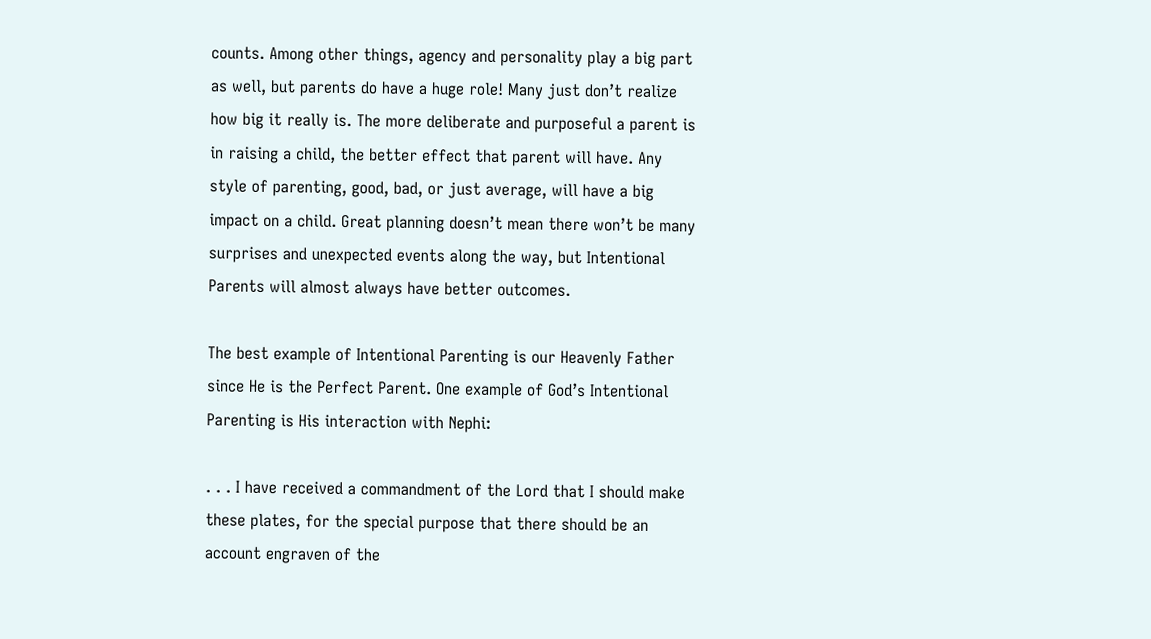counts. Among other things, agency and personality play a big part as well, but parents do have a huge role! Many just don’t realize how big it really is. The more deliberate and purposeful a parent is in raising a child, the better effect that parent will have. Any style of parenting, good, bad, or just average, will have a big impact on a child. Great planning doesn’t mean there won’t be many surprises and unexpected events along the way, but Intentional Parents will almost always have better outcomes.

The best example of Intentional Parenting is our Heavenly Father since He is the Perfect Parent. One example of God’s Intentional Parenting is His interaction with Nephi:

. . . I have received a commandment of the Lord that I should make these plates, for the special purpose that there should be an account engraven of the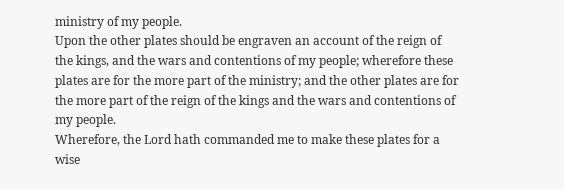ministry of my people.
Upon the other plates should be engraven an account of the reign of the kings, and the wars and contentions of my people; wherefore these plates are for the more part of the ministry; and the other plates are for the more part of the reign of the kings and the wars and contentions of my people.
Wherefore, the Lord hath commanded me to make these plates for a wise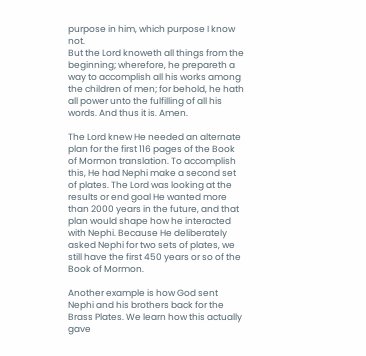purpose in him, which purpose I know not.
But the Lord knoweth all things from the beginning; wherefore, he prepareth a way to accomplish all his works among the children of men; for behold, he hath all power unto the fulfilling of all his words. And thus it is. Amen.

The Lord knew He needed an alternate plan for the first 116 pages of the Book of Mormon translation. To accomplish this, He had Nephi make a second set of plates. The Lord was looking at the results or end goal He wanted more than 2000 years in the future, and that plan would shape how he interacted with Nephi. Because He deliberately asked Nephi for two sets of plates, we still have the first 450 years or so of the Book of Mormon.

Another example is how God sent Nephi and his brothers back for the Brass Plates. We learn how this actually gave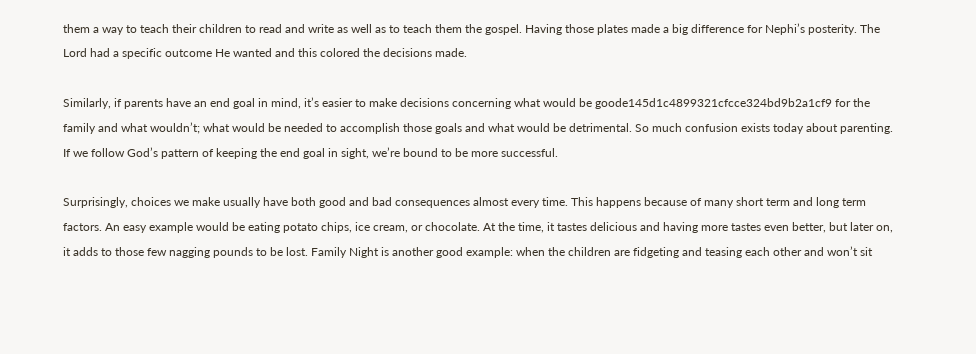them a way to teach their children to read and write as well as to teach them the gospel. Having those plates made a big difference for Nephi’s posterity. The Lord had a specific outcome He wanted and this colored the decisions made.

Similarly, if parents have an end goal in mind, it’s easier to make decisions concerning what would be goode145d1c4899321cfcce324bd9b2a1cf9 for the family and what wouldn’t; what would be needed to accomplish those goals and what would be detrimental. So much confusion exists today about parenting. If we follow God’s pattern of keeping the end goal in sight, we’re bound to be more successful.

Surprisingly, choices we make usually have both good and bad consequences almost every time. This happens because of many short term and long term factors. An easy example would be eating potato chips, ice cream, or chocolate. At the time, it tastes delicious and having more tastes even better, but later on, it adds to those few nagging pounds to be lost. Family Night is another good example: when the children are fidgeting and teasing each other and won’t sit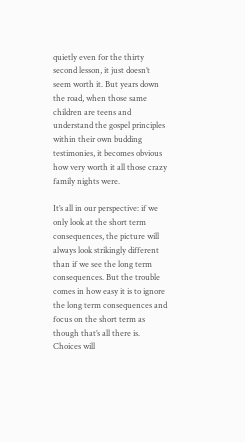quietly even for the thirty second lesson, it just doesn’t seem worth it. But years down the road, when those same children are teens and understand the gospel principles within their own budding testimonies, it becomes obvious how very worth it all those crazy family nights were.

It’s all in our perspective: if we only look at the short term consequences, the picture will always look strikingly different than if we see the long term consequences. But the trouble comes in how easy it is to ignore the long term consequences and focus on the short term as though that’s all there is. Choices will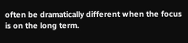often be dramatically different when the focus is on the long term.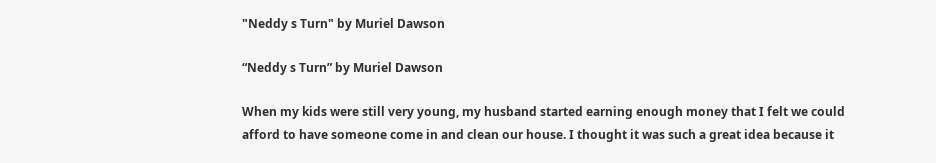"Neddy s Turn" by Muriel Dawson

“Neddy s Turn” by Muriel Dawson

When my kids were still very young, my husband started earning enough money that I felt we could afford to have someone come in and clean our house. I thought it was such a great idea because it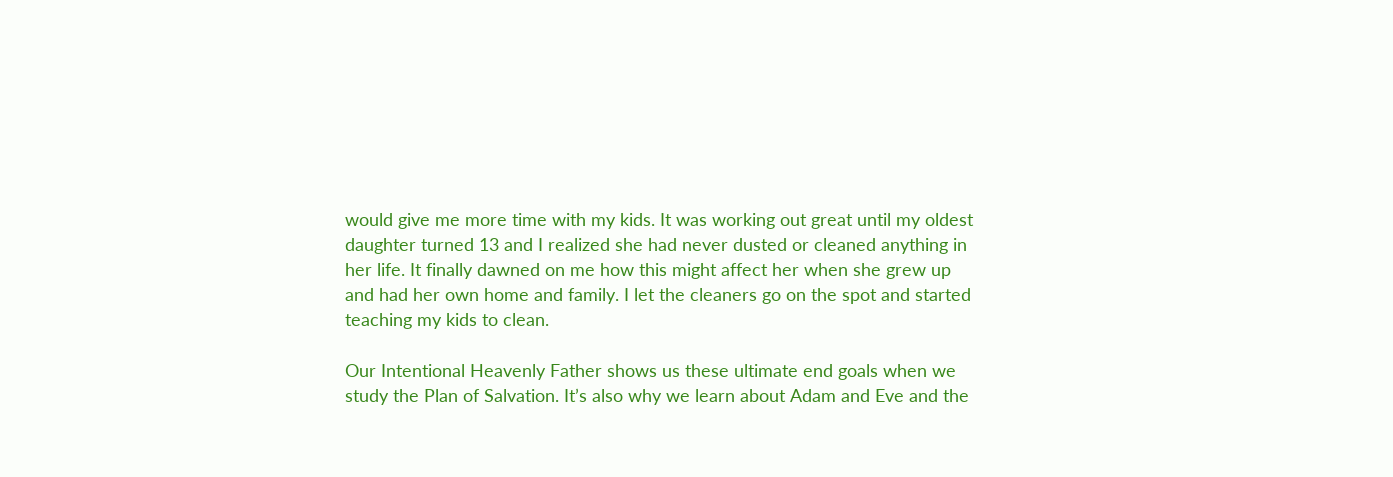would give me more time with my kids. It was working out great until my oldest daughter turned 13 and I realized she had never dusted or cleaned anything in her life. It finally dawned on me how this might affect her when she grew up and had her own home and family. I let the cleaners go on the spot and started teaching my kids to clean.

Our Intentional Heavenly Father shows us these ultimate end goals when we study the Plan of Salvation. It’s also why we learn about Adam and Eve and the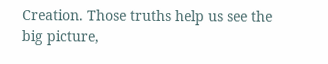Creation. Those truths help us see the big picture,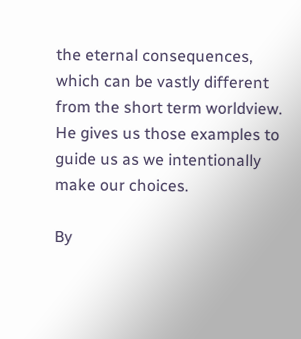the eternal consequences, which can be vastly different from the short term worldview. He gives us those examples to guide us as we intentionally make our choices.

By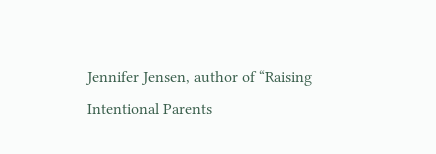Jennifer Jensen, author of “Raising Intentional Parents